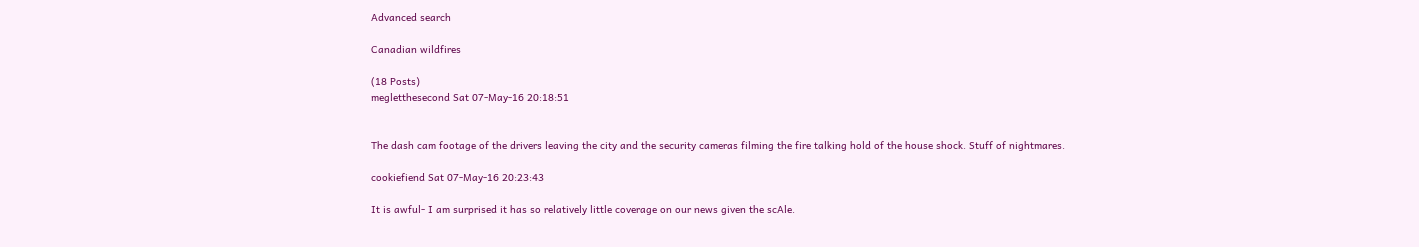Advanced search

Canadian wildfires

(18 Posts)
megletthesecond Sat 07-May-16 20:18:51


The dash cam footage of the drivers leaving the city and the security cameras filming the fire talking hold of the house shock. Stuff of nightmares.

cookiefiend Sat 07-May-16 20:23:43

It is awful- I am surprised it has so relatively little coverage on our news given the scAle.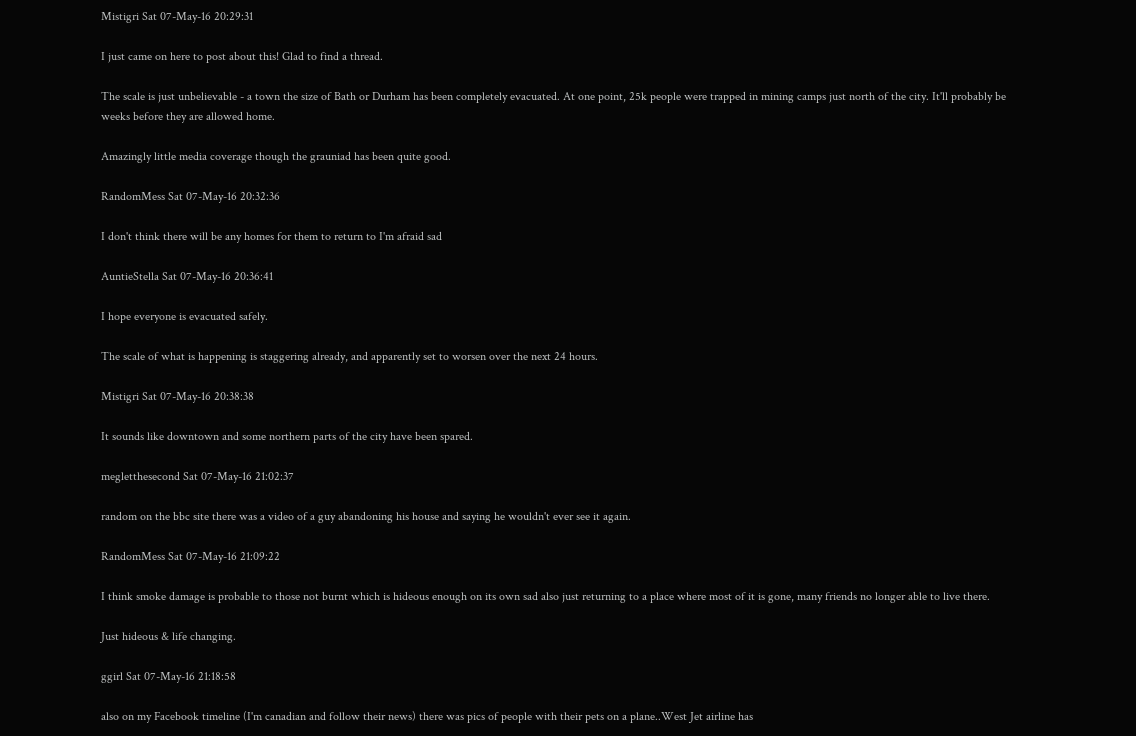Mistigri Sat 07-May-16 20:29:31

I just came on here to post about this! Glad to find a thread.

The scale is just unbelievable - a town the size of Bath or Durham has been completely evacuated. At one point, 25k people were trapped in mining camps just north of the city. It'll probably be weeks before they are allowed home.

Amazingly little media coverage though the grauniad has been quite good.

RandomMess Sat 07-May-16 20:32:36

I don't think there will be any homes for them to return to I'm afraid sad

AuntieStella Sat 07-May-16 20:36:41

I hope everyone is evacuated safely.

The scale of what is happening is staggering already, and apparently set to worsen over the next 24 hours.

Mistigri Sat 07-May-16 20:38:38

It sounds like downtown and some northern parts of the city have been spared.

megletthesecond Sat 07-May-16 21:02:37

random on the bbc site there was a video of a guy abandoning his house and saying he wouldn't ever see it again.

RandomMess Sat 07-May-16 21:09:22

I think smoke damage is probable to those not burnt which is hideous enough on its own sad also just returning to a place where most of it is gone, many friends no longer able to live there.

Just hideous & life changing.

ggirl Sat 07-May-16 21:18:58

also on my Facebook timeline (I'm canadian and follow their news) there was pics of people with their pets on a plane..West Jet airline has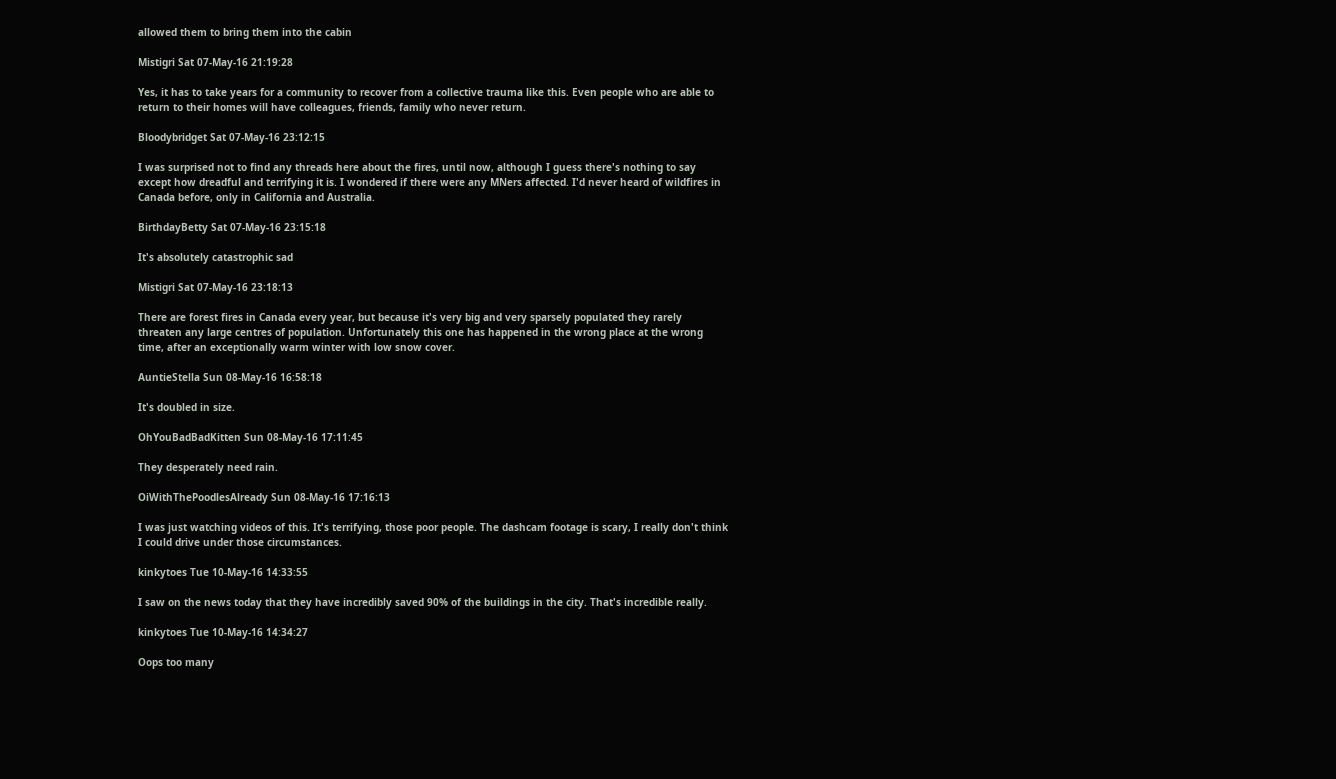allowed them to bring them into the cabin

Mistigri Sat 07-May-16 21:19:28

Yes, it has to take years for a community to recover from a collective trauma like this. Even people who are able to return to their homes will have colleagues, friends, family who never return.

Bloodybridget Sat 07-May-16 23:12:15

I was surprised not to find any threads here about the fires, until now, although I guess there's nothing to say except how dreadful and terrifying it is. I wondered if there were any MNers affected. I'd never heard of wildfires in Canada before, only in California and Australia.

BirthdayBetty Sat 07-May-16 23:15:18

It's absolutely catastrophic sad

Mistigri Sat 07-May-16 23:18:13

There are forest fires in Canada every year, but because it's very big and very sparsely populated they rarely threaten any large centres of population. Unfortunately this one has happened in the wrong place at the wrong time, after an exceptionally warm winter with low snow cover.

AuntieStella Sun 08-May-16 16:58:18

It's doubled in size.

OhYouBadBadKitten Sun 08-May-16 17:11:45

They desperately need rain.

OiWithThePoodlesAlready Sun 08-May-16 17:16:13

I was just watching videos of this. It's terrifying, those poor people. The dashcam footage is scary, I really don't think I could drive under those circumstances.

kinkytoes Tue 10-May-16 14:33:55

I saw on the news today that they have incredibly saved 90% of the buildings in the city. That's incredible really.

kinkytoes Tue 10-May-16 14:34:27

Oops too many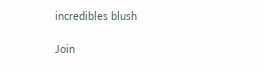incredibles blush

Join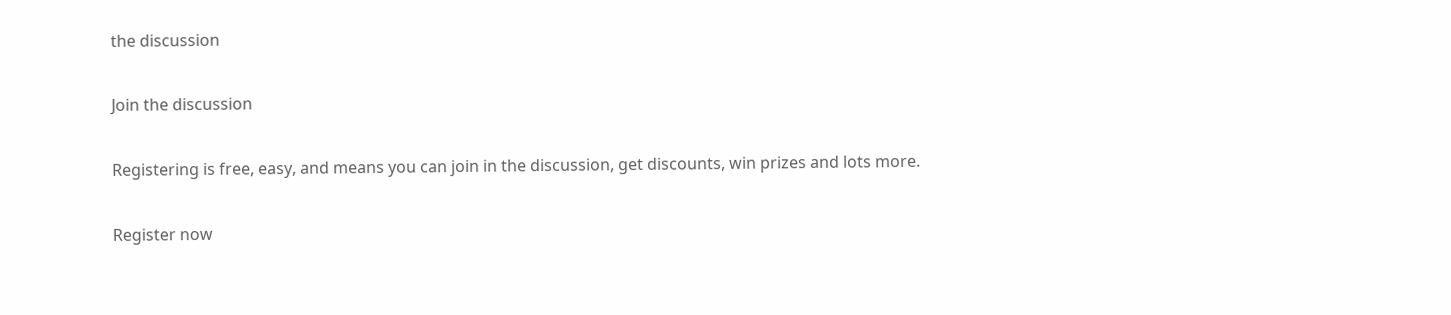the discussion

Join the discussion

Registering is free, easy, and means you can join in the discussion, get discounts, win prizes and lots more.

Register now